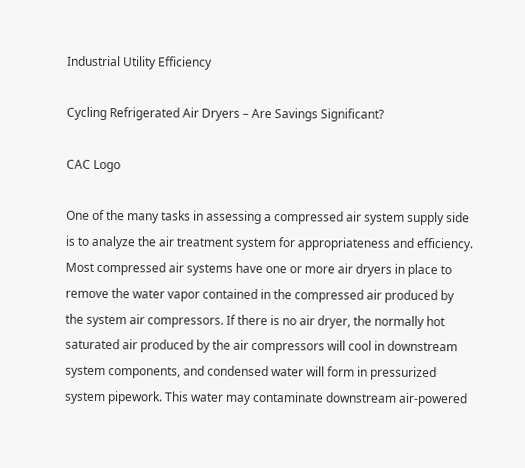Industrial Utility Efficiency

Cycling Refrigerated Air Dryers – Are Savings Significant?

CAC Logo

One of the many tasks in assessing a compressed air system supply side is to analyze the air treatment system for appropriateness and efficiency. Most compressed air systems have one or more air dryers in place to remove the water vapor contained in the compressed air produced by the system air compressors. If there is no air dryer, the normally hot saturated air produced by the air compressors will cool in downstream system components, and condensed water will form in pressurized system pipework. This water may contaminate downstream air-powered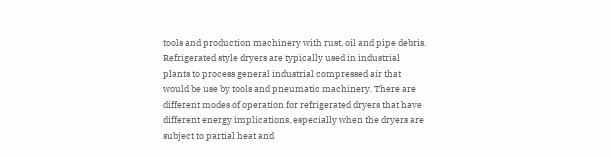tools and production machinery with rust, oil and pipe debris. Refrigerated style dryers are typically used in industrial plants to process general industrial compressed air that would be use by tools and pneumatic machinery. There are different modes of operation for refrigerated dryers that have different energy implications, especially when the dryers are subject to partial heat and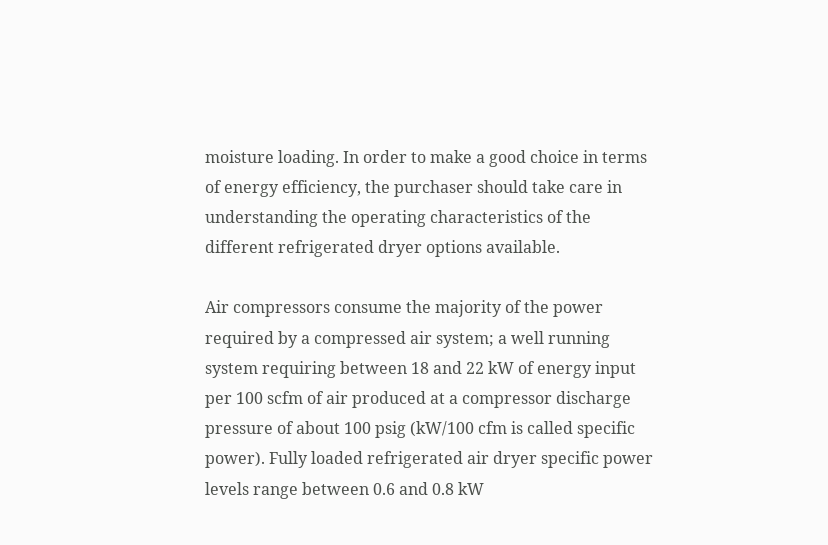moisture loading. In order to make a good choice in terms of energy efficiency, the purchaser should take care in understanding the operating characteristics of the different refrigerated dryer options available.

Air compressors consume the majority of the power required by a compressed air system; a well running system requiring between 18 and 22 kW of energy input per 100 scfm of air produced at a compressor discharge pressure of about 100 psig (kW/100 cfm is called specific power). Fully loaded refrigerated air dryer specific power levels range between 0.6 and 0.8 kW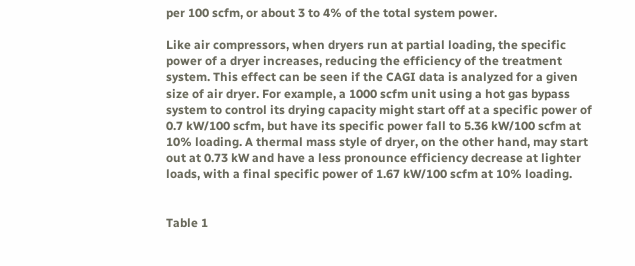per 100 scfm, or about 3 to 4% of the total system power.

Like air compressors, when dryers run at partial loading, the specific power of a dryer increases, reducing the efficiency of the treatment system. This effect can be seen if the CAGI data is analyzed for a given size of air dryer. For example, a 1000 scfm unit using a hot gas bypass system to control its drying capacity might start off at a specific power of 0.7 kW/100 scfm, but have its specific power fall to 5.36 kW/100 scfm at 10% loading. A thermal mass style of dryer, on the other hand, may start out at 0.73 kW and have a less pronounce efficiency decrease at lighter loads, with a final specific power of 1.67 kW/100 scfm at 10% loading.


Table 1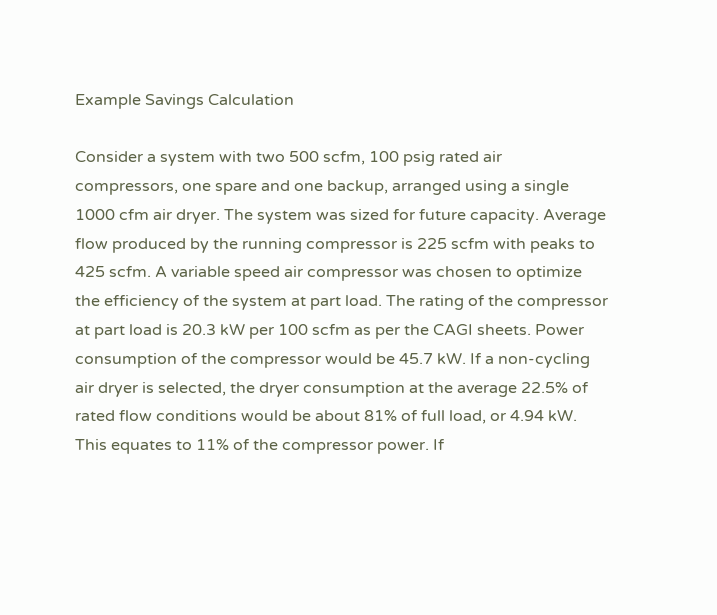Example Savings Calculation

Consider a system with two 500 scfm, 100 psig rated air compressors, one spare and one backup, arranged using a single 1000 cfm air dryer. The system was sized for future capacity. Average flow produced by the running compressor is 225 scfm with peaks to 425 scfm. A variable speed air compressor was chosen to optimize the efficiency of the system at part load. The rating of the compressor at part load is 20.3 kW per 100 scfm as per the CAGI sheets. Power consumption of the compressor would be 45.7 kW. If a non-cycling air dryer is selected, the dryer consumption at the average 22.5% of rated flow conditions would be about 81% of full load, or 4.94 kW. This equates to 11% of the compressor power. If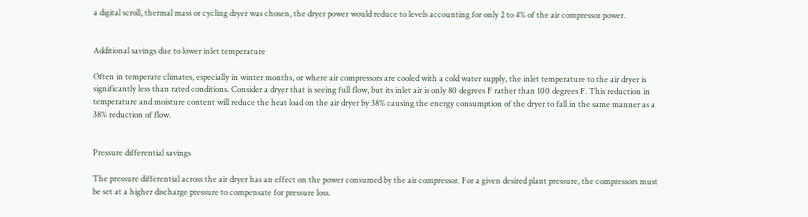a digital scroll, thermal mass or cycling dryer was chosen, the dryer power would reduce to levels accounting for only 2 to 4% of the air compressor power.


Additional savings due to lower inlet temperature

Often in temperate climates, especially in winter months, or where air compressors are cooled with a cold water supply, the inlet temperature to the air dryer is significantly less than rated conditions. Consider a dryer that is seeing full flow, but its inlet air is only 80 degrees F rather than 100 degrees F. This reduction in temperature and moisture content will reduce the heat load on the air dryer by 38% causing the energy consumption of the dryer to fall in the same manner as a 38% reduction of flow.


Pressure differential savings

The pressure differential across the air dryer has an effect on the power consumed by the air compressor. For a given desired plant pressure, the compressors must be set at a higher discharge pressure to compensate for pressure loss.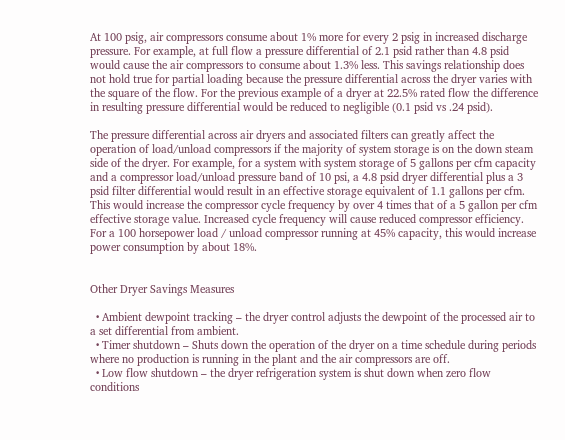At 100 psig, air compressors consume about 1% more for every 2 psig in increased discharge pressure. For example, at full flow a pressure differential of 2.1 psid rather than 4.8 psid would cause the air compressors to consume about 1.3% less. This savings relationship does not hold true for partial loading because the pressure differential across the dryer varies with the square of the flow. For the previous example of a dryer at 22.5% rated flow the difference in resulting pressure differential would be reduced to negligible (0.1 psid vs .24 psid).

The pressure differential across air dryers and associated filters can greatly affect the operation of load/unload compressors if the majority of system storage is on the down steam side of the dryer. For example, for a system with system storage of 5 gallons per cfm capacity and a compressor load/unload pressure band of 10 psi, a 4.8 psid dryer differential plus a 3 psid filter differential would result in an effective storage equivalent of 1.1 gallons per cfm. This would increase the compressor cycle frequency by over 4 times that of a 5 gallon per cfm effective storage value. Increased cycle frequency will cause reduced compressor efficiency. For a 100 horsepower load / unload compressor running at 45% capacity, this would increase power consumption by about 18%.


Other Dryer Savings Measures

  • Ambient dewpoint tracking – the dryer control adjusts the dewpoint of the processed air to a set differential from ambient.
  • Timer shutdown – Shuts down the operation of the dryer on a time schedule during periods where no production is running in the plant and the air compressors are off.
  • Low flow shutdown – the dryer refrigeration system is shut down when zero flow conditions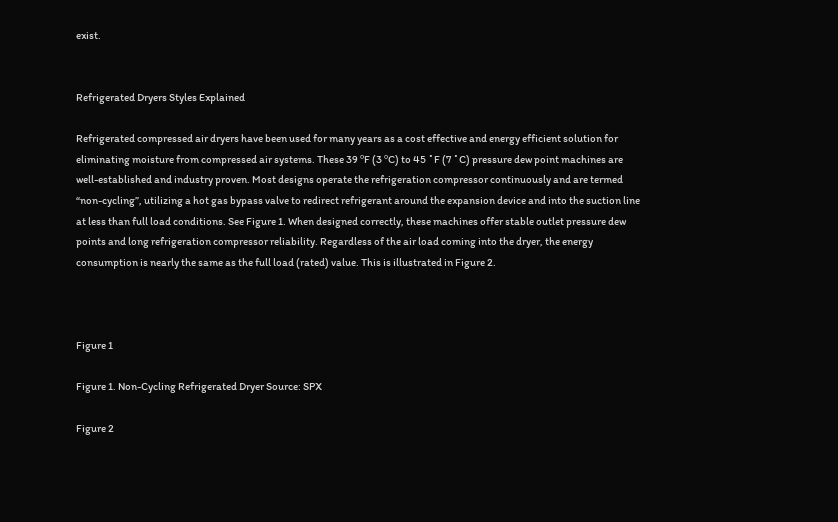exist.


Refrigerated Dryers Styles Explained

Refrigerated compressed air dryers have been used for many years as a cost effective and energy efficient solution for eliminating moisture from compressed air systems. These 39 ºF (3 ºC) to 45 ˚F (7 ˚C) pressure dew point machines are well-established and industry proven. Most designs operate the refrigeration compressor continuously and are termed “non-cycling”, utilizing a hot gas bypass valve to redirect refrigerant around the expansion device and into the suction line at less than full load conditions. See Figure 1. When designed correctly, these machines offer stable outlet pressure dew points and long refrigeration compressor reliability. Regardless of the air load coming into the dryer, the energy consumption is nearly the same as the full load (rated) value. This is illustrated in Figure 2.



Figure 1

Figure 1. Non-Cycling Refrigerated Dryer Source: SPX

Figure 2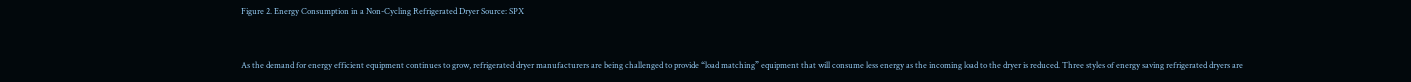Figure 2. Energy Consumption in a Non-Cycling Refrigerated Dryer Source: SPX


As the demand for energy efficient equipment continues to grow, refrigerated dryer manufacturers are being challenged to provide “load matching” equipment that will consume less energy as the incoming load to the dryer is reduced. Three styles of energy saving refrigerated dryers are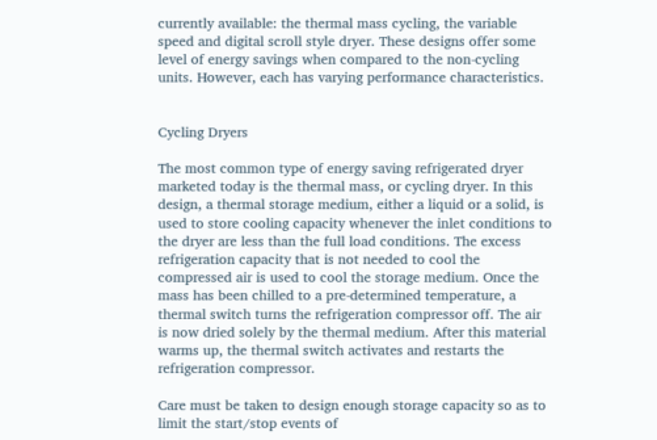currently available: the thermal mass cycling, the variable speed and digital scroll style dryer. These designs offer some level of energy savings when compared to the non-cycling units. However, each has varying performance characteristics.


Cycling Dryers

The most common type of energy saving refrigerated dryer marketed today is the thermal mass, or cycling dryer. In this design, a thermal storage medium, either a liquid or a solid, is used to store cooling capacity whenever the inlet conditions to the dryer are less than the full load conditions. The excess refrigeration capacity that is not needed to cool the compressed air is used to cool the storage medium. Once the mass has been chilled to a pre-determined temperature, a thermal switch turns the refrigeration compressor off. The air is now dried solely by the thermal medium. After this material warms up, the thermal switch activates and restarts the refrigeration compressor.

Care must be taken to design enough storage capacity so as to limit the start/stop events of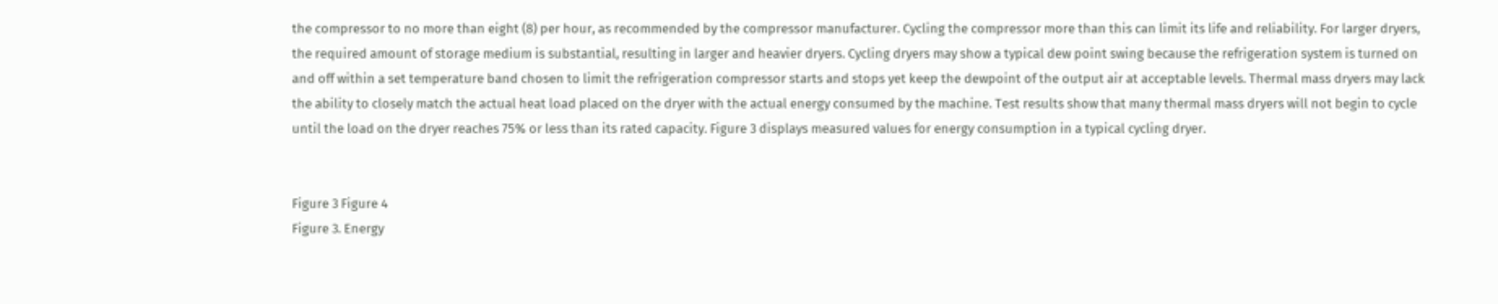the compressor to no more than eight (8) per hour, as recommended by the compressor manufacturer. Cycling the compressor more than this can limit its life and reliability. For larger dryers, the required amount of storage medium is substantial, resulting in larger and heavier dryers. Cycling dryers may show a typical dew point swing because the refrigeration system is turned on and off within a set temperature band chosen to limit the refrigeration compressor starts and stops yet keep the dewpoint of the output air at acceptable levels. Thermal mass dryers may lack the ability to closely match the actual heat load placed on the dryer with the actual energy consumed by the machine. Test results show that many thermal mass dryers will not begin to cycle until the load on the dryer reaches 75% or less than its rated capacity. Figure 3 displays measured values for energy consumption in a typical cycling dryer.


Figure 3 Figure 4
Figure 3. Energy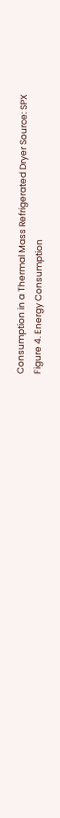Consumption in a Thermal Mass Refrigerated Dryer Source: SPX
Figure 4. Energy Consumption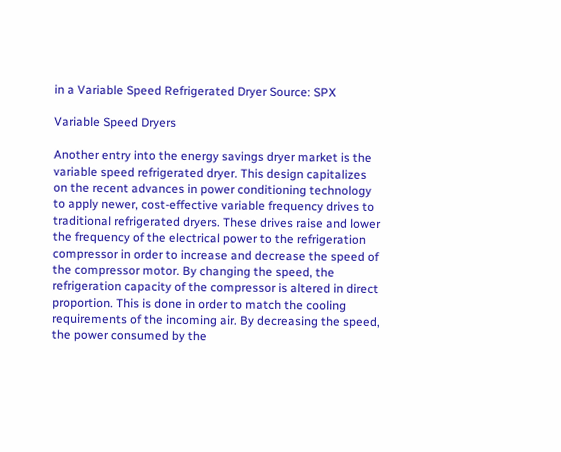in a Variable Speed Refrigerated Dryer Source: SPX

Variable Speed Dryers

Another entry into the energy savings dryer market is the variable speed refrigerated dryer. This design capitalizes on the recent advances in power conditioning technology to apply newer, cost-effective variable frequency drives to traditional refrigerated dryers. These drives raise and lower the frequency of the electrical power to the refrigeration compressor in order to increase and decrease the speed of the compressor motor. By changing the speed, the refrigeration capacity of the compressor is altered in direct proportion. This is done in order to match the cooling requirements of the incoming air. By decreasing the speed, the power consumed by the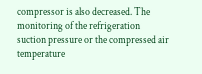compressor is also decreased. The monitoring of the refrigeration suction pressure or the compressed air temperature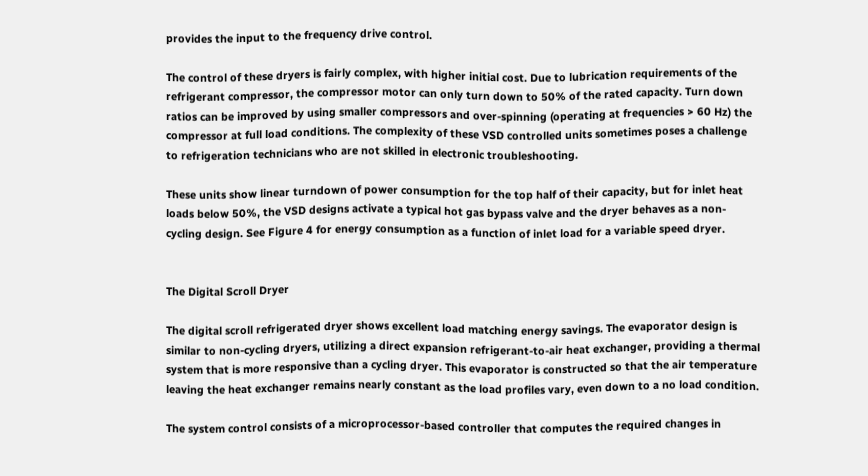provides the input to the frequency drive control.

The control of these dryers is fairly complex, with higher initial cost. Due to lubrication requirements of the refrigerant compressor, the compressor motor can only turn down to 50% of the rated capacity. Turn down ratios can be improved by using smaller compressors and over-spinning (operating at frequencies > 60 Hz) the compressor at full load conditions. The complexity of these VSD controlled units sometimes poses a challenge to refrigeration technicians who are not skilled in electronic troubleshooting.

These units show linear turndown of power consumption for the top half of their capacity, but for inlet heat loads below 50%, the VSD designs activate a typical hot gas bypass valve and the dryer behaves as a non-cycling design. See Figure 4 for energy consumption as a function of inlet load for a variable speed dryer.


The Digital Scroll Dryer

The digital scroll refrigerated dryer shows excellent load matching energy savings. The evaporator design is similar to non-cycling dryers, utilizing a direct expansion refrigerant-to-air heat exchanger, providing a thermal system that is more responsive than a cycling dryer. This evaporator is constructed so that the air temperature leaving the heat exchanger remains nearly constant as the load profiles vary, even down to a no load condition.

The system control consists of a microprocessor-based controller that computes the required changes in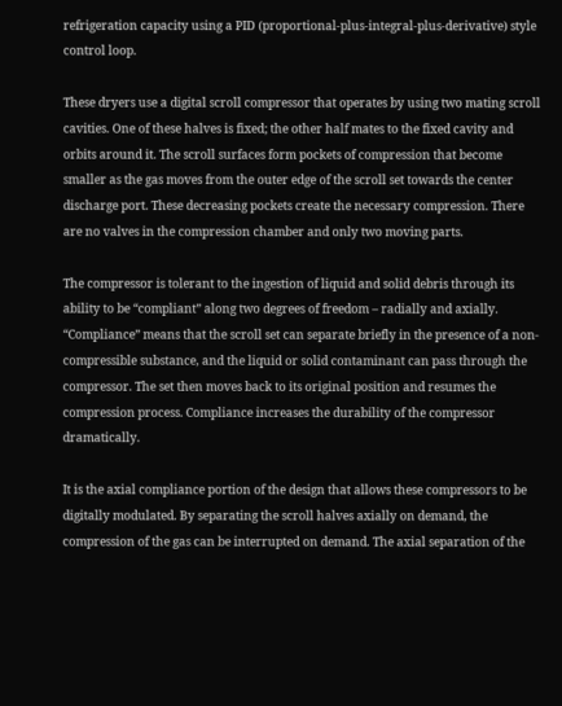refrigeration capacity using a PID (proportional-plus-integral-plus-derivative) style control loop.

These dryers use a digital scroll compressor that operates by using two mating scroll cavities. One of these halves is fixed; the other half mates to the fixed cavity and orbits around it. The scroll surfaces form pockets of compression that become smaller as the gas moves from the outer edge of the scroll set towards the center discharge port. These decreasing pockets create the necessary compression. There are no valves in the compression chamber and only two moving parts.

The compressor is tolerant to the ingestion of liquid and solid debris through its ability to be “compliant” along two degrees of freedom – radially and axially. “Compliance” means that the scroll set can separate briefly in the presence of a non-compressible substance, and the liquid or solid contaminant can pass through the compressor. The set then moves back to its original position and resumes the compression process. Compliance increases the durability of the compressor dramatically.

It is the axial compliance portion of the design that allows these compressors to be digitally modulated. By separating the scroll halves axially on demand, the compression of the gas can be interrupted on demand. The axial separation of the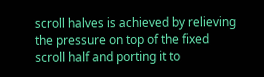scroll halves is achieved by relieving the pressure on top of the fixed scroll half and porting it to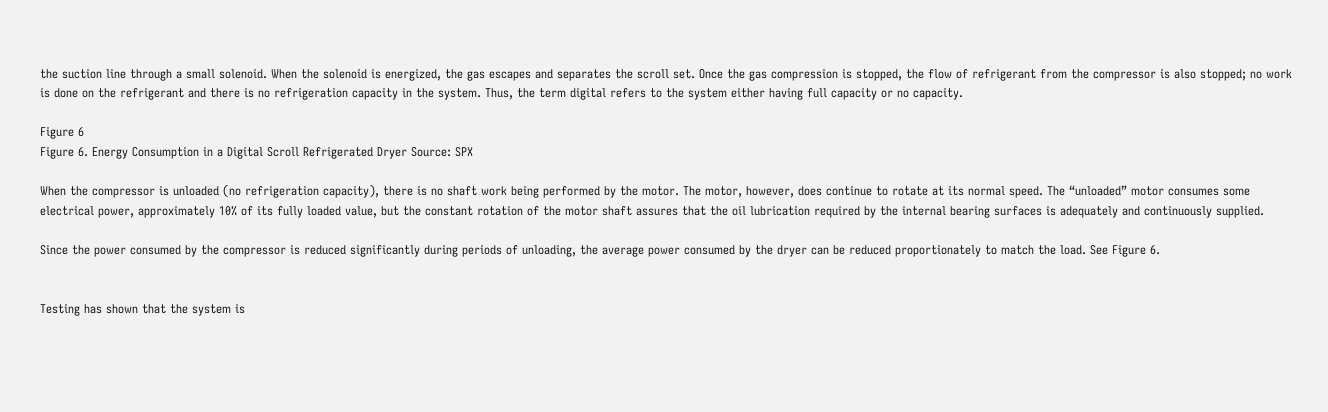the suction line through a small solenoid. When the solenoid is energized, the gas escapes and separates the scroll set. Once the gas compression is stopped, the flow of refrigerant from the compressor is also stopped; no work is done on the refrigerant and there is no refrigeration capacity in the system. Thus, the term digital refers to the system either having full capacity or no capacity.

Figure 6
Figure 6. Energy Consumption in a Digital Scroll Refrigerated Dryer Source: SPX

When the compressor is unloaded (no refrigeration capacity), there is no shaft work being performed by the motor. The motor, however, does continue to rotate at its normal speed. The “unloaded” motor consumes some electrical power, approximately 10% of its fully loaded value, but the constant rotation of the motor shaft assures that the oil lubrication required by the internal bearing surfaces is adequately and continuously supplied.

Since the power consumed by the compressor is reduced significantly during periods of unloading, the average power consumed by the dryer can be reduced proportionately to match the load. See Figure 6.


Testing has shown that the system is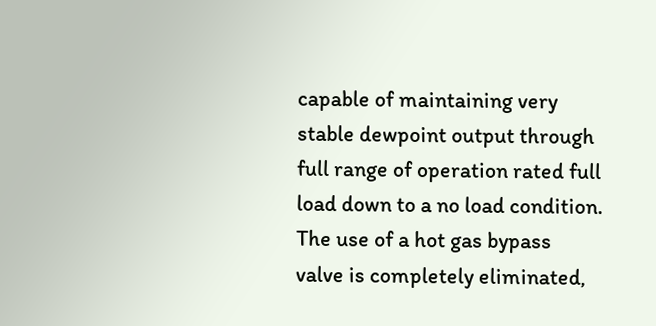capable of maintaining very stable dewpoint output through full range of operation rated full load down to a no load condition. The use of a hot gas bypass valve is completely eliminated,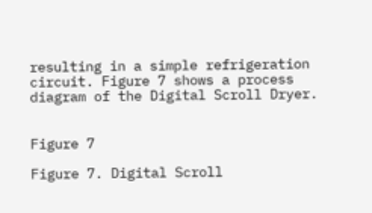resulting in a simple refrigeration circuit. Figure 7 shows a process diagram of the Digital Scroll Dryer.


Figure 7

Figure 7. Digital Scroll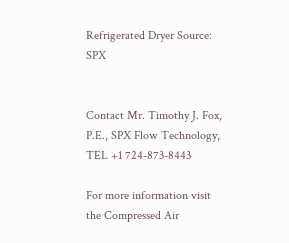Refrigerated Dryer Source: SPX


Contact Mr. Timothy J. Fox, P.E., SPX Flow Technology, TEL +1 724-873-8443

For more information visit the Compressed Air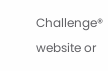Challenge® website or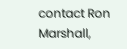contact Ron Marshall,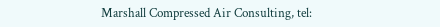Marshall Compressed Air Consulting, tel: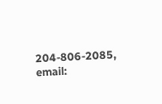204-806-2085, email: